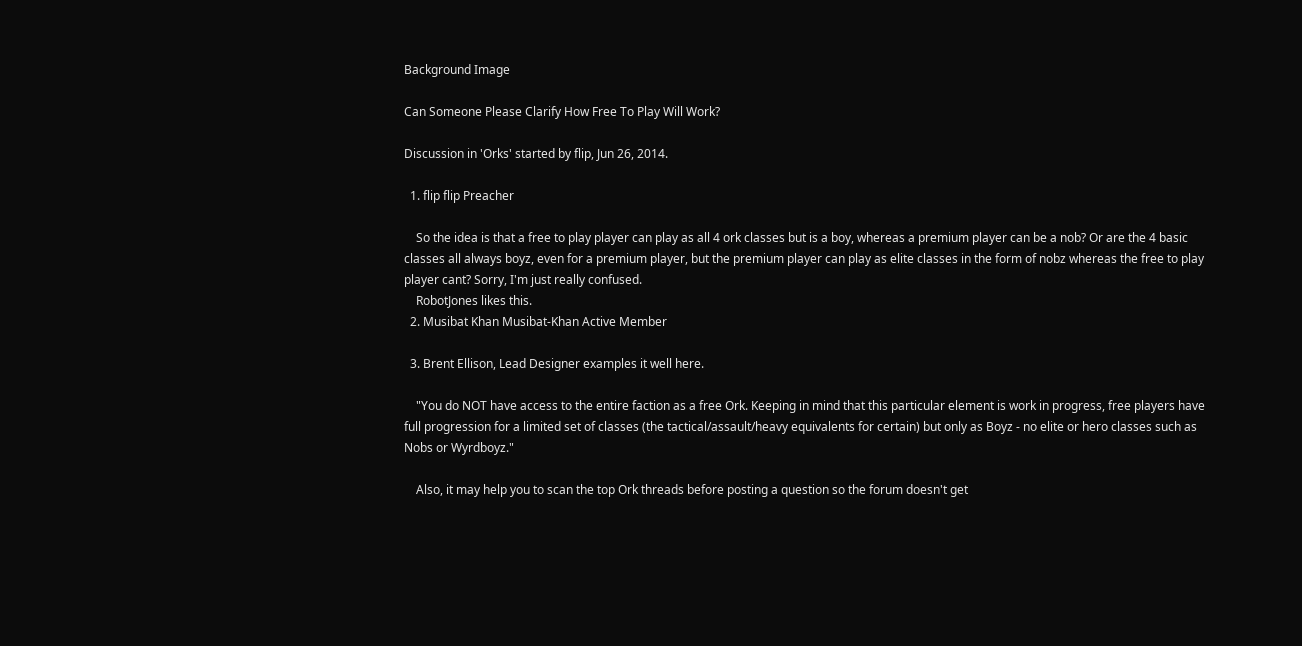Background Image

Can Someone Please Clarify How Free To Play Will Work?

Discussion in 'Orks' started by flip, Jun 26, 2014.

  1. flip flip Preacher

    So the idea is that a free to play player can play as all 4 ork classes but is a boy, whereas a premium player can be a nob? Or are the 4 basic classes all always boyz, even for a premium player, but the premium player can play as elite classes in the form of nobz whereas the free to play player cant? Sorry, I'm just really confused.
    RobotJones likes this.
  2. Musibat Khan Musibat-Khan Active Member

  3. Brent Ellison, Lead Designer examples it well here.

    "You do NOT have access to the entire faction as a free Ork. Keeping in mind that this particular element is work in progress, free players have full progression for a limited set of classes (the tactical/assault/heavy equivalents for certain) but only as Boyz - no elite or hero classes such as Nobs or Wyrdboyz."

    Also, it may help you to scan the top Ork threads before posting a question so the forum doesn't get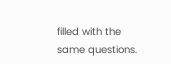filled with the same questions.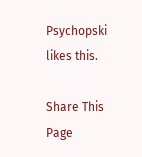Psychopski likes this.

Share This Page